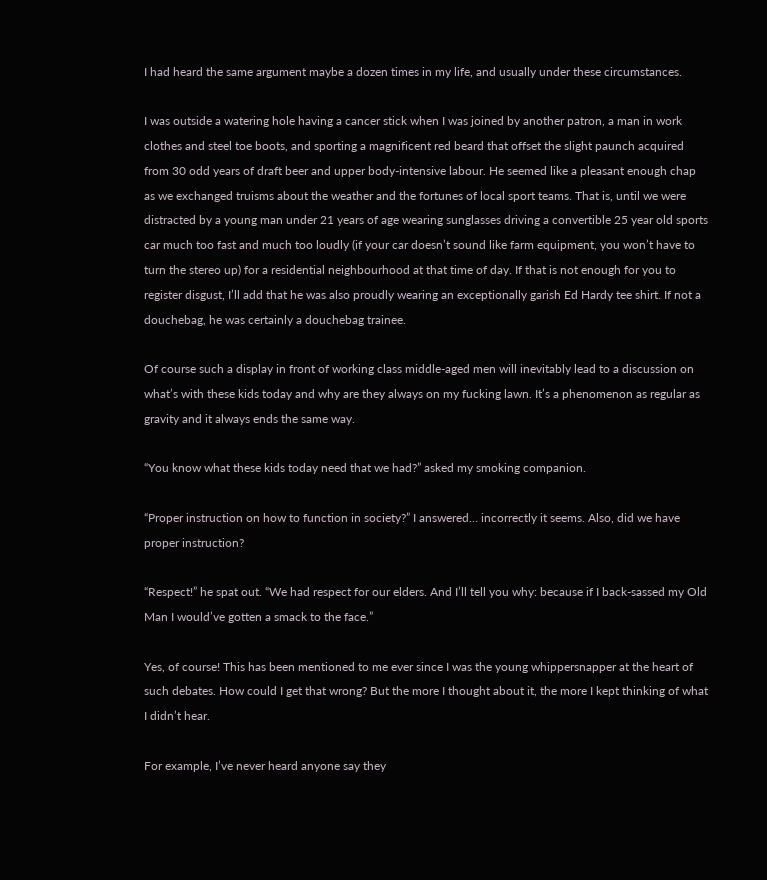I had heard the same argument maybe a dozen times in my life, and usually under these circumstances.

I was outside a watering hole having a cancer stick when I was joined by another patron, a man in work clothes and steel toe boots, and sporting a magnificent red beard that offset the slight paunch acquired from 30 odd years of draft beer and upper body-intensive labour. He seemed like a pleasant enough chap as we exchanged truisms about the weather and the fortunes of local sport teams. That is, until we were distracted by a young man under 21 years of age wearing sunglasses driving a convertible 25 year old sports car much too fast and much too loudly (if your car doesn’t sound like farm equipment, you won’t have to turn the stereo up) for a residential neighbourhood at that time of day. If that is not enough for you to register disgust, I’ll add that he was also proudly wearing an exceptionally garish Ed Hardy tee shirt. If not a douchebag, he was certainly a douchebag trainee.

Of course such a display in front of working class middle-aged men will inevitably lead to a discussion on what’s with these kids today and why are they always on my fucking lawn. It’s a phenomenon as regular as gravity and it always ends the same way.

“You know what these kids today need that we had?” asked my smoking companion.

“Proper instruction on how to function in society?” I answered… incorrectly it seems. Also, did we have proper instruction?

“Respect!” he spat out. “We had respect for our elders. And I’ll tell you why: because if I back-sassed my Old Man I would’ve gotten a smack to the face.”

Yes, of course! This has been mentioned to me ever since I was the young whippersnapper at the heart of such debates. How could I get that wrong? But the more I thought about it, the more I kept thinking of what I didn’t hear.

For example, I’ve never heard anyone say they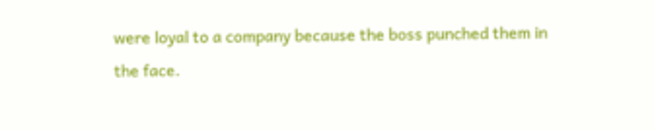were loyal to a company because the boss punched them in the face.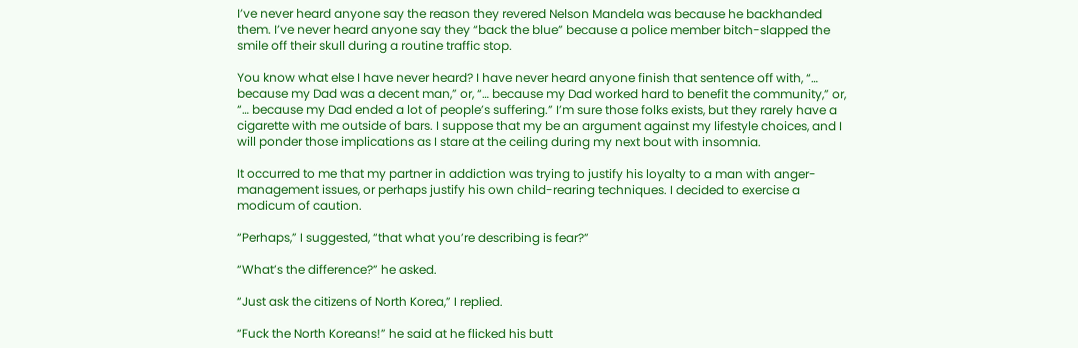I’ve never heard anyone say the reason they revered Nelson Mandela was because he backhanded them. I’ve never heard anyone say they “back the blue” because a police member bitch-slapped the smile off their skull during a routine traffic stop.

You know what else I have never heard? I have never heard anyone finish that sentence off with, “… because my Dad was a decent man,” or, “… because my Dad worked hard to benefit the community,” or, “… because my Dad ended a lot of people’s suffering.” I’m sure those folks exists, but they rarely have a cigarette with me outside of bars. I suppose that my be an argument against my lifestyle choices, and I will ponder those implications as I stare at the ceiling during my next bout with insomnia.

It occurred to me that my partner in addiction was trying to justify his loyalty to a man with anger-management issues, or perhaps justify his own child-rearing techniques. I decided to exercise a modicum of caution.

“Perhaps,” I suggested, “that what you’re describing is fear?”

“What’s the difference?” he asked.

“Just ask the citizens of North Korea,” I replied.

“Fuck the North Koreans!” he said at he flicked his butt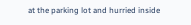at the parking lot and hurried inside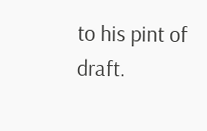to his pint of draft.